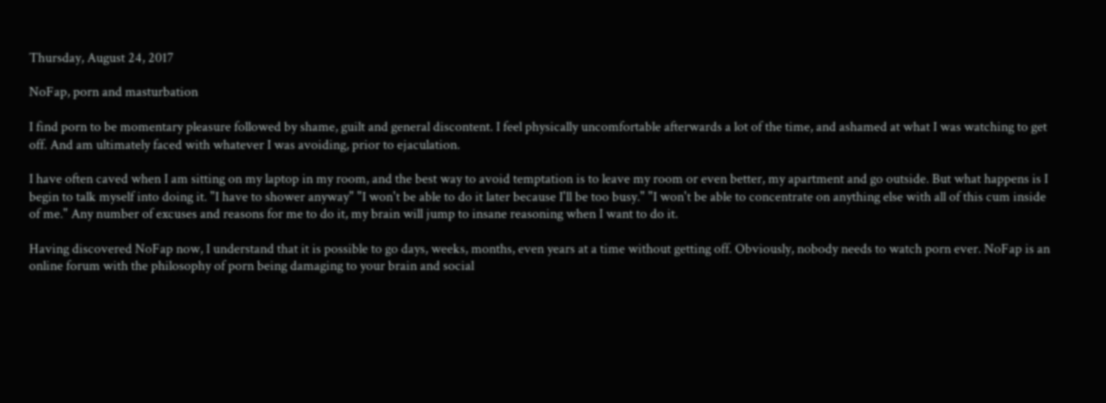Thursday, August 24, 2017

NoFap, porn and masturbation

I find porn to be momentary pleasure followed by shame, guilt and general discontent. I feel physically uncomfortable afterwards a lot of the time, and ashamed at what I was watching to get off. And am ultimately faced with whatever I was avoiding, prior to ejaculation.

I have often caved when I am sitting on my laptop in my room, and the best way to avoid temptation is to leave my room or even better, my apartment and go outside. But what happens is I begin to talk myself into doing it. "I have to shower anyway" "I won't be able to do it later because I'll be too busy." "I won't be able to concentrate on anything else with all of this cum inside of me." Any number of excuses and reasons for me to do it, my brain will jump to insane reasoning when I want to do it.

Having discovered NoFap now, I understand that it is possible to go days, weeks, months, even years at a time without getting off. Obviously, nobody needs to watch porn ever. NoFap is an online forum with the philosophy of porn being damaging to your brain and social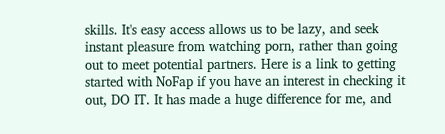skills. It's easy access allows us to be lazy, and seek instant pleasure from watching porn, rather than going out to meet potential partners. Here is a link to getting started with NoFap if you have an interest in checking it out, DO IT. It has made a huge difference for me, and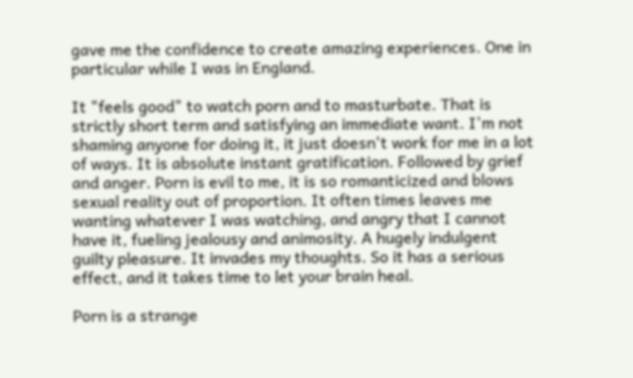gave me the confidence to create amazing experiences. One in particular while I was in England.

It "feels good" to watch porn and to masturbate. That is strictly short term and satisfying an immediate want. I'm not shaming anyone for doing it, it just doesn't work for me in a lot of ways. It is absolute instant gratification. Followed by grief and anger. Porn is evil to me, it is so romanticized and blows sexual reality out of proportion. It often times leaves me wanting whatever I was watching, and angry that I cannot have it, fueling jealousy and animosity. A hugely indulgent guilty pleasure. It invades my thoughts. So it has a serious effect, and it takes time to let your brain heal.

Porn is a strange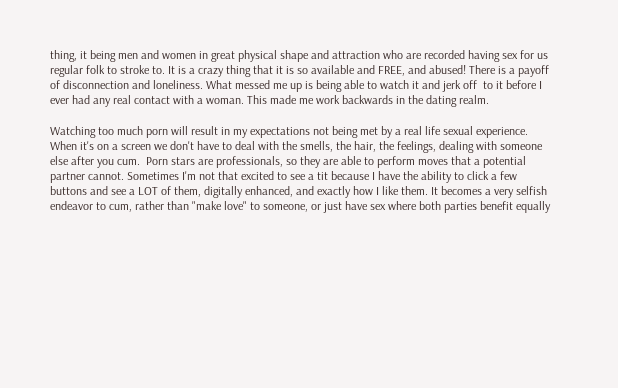thing, it being men and women in great physical shape and attraction who are recorded having sex for us regular folk to stroke to. It is a crazy thing that it is so available and FREE, and abused! There is a payoff of disconnection and loneliness. What messed me up is being able to watch it and jerk off  to it before I ever had any real contact with a woman. This made me work backwards in the dating realm.

Watching too much porn will result in my expectations not being met by a real life sexual experience. When it's on a screen we don't have to deal with the smells, the hair, the feelings, dealing with someone else after you cum.  Porn stars are professionals, so they are able to perform moves that a potential partner cannot. Sometimes I'm not that excited to see a tit because I have the ability to click a few buttons and see a LOT of them, digitally enhanced, and exactly how I like them. It becomes a very selfish endeavor to cum, rather than "make love" to someone, or just have sex where both parties benefit equally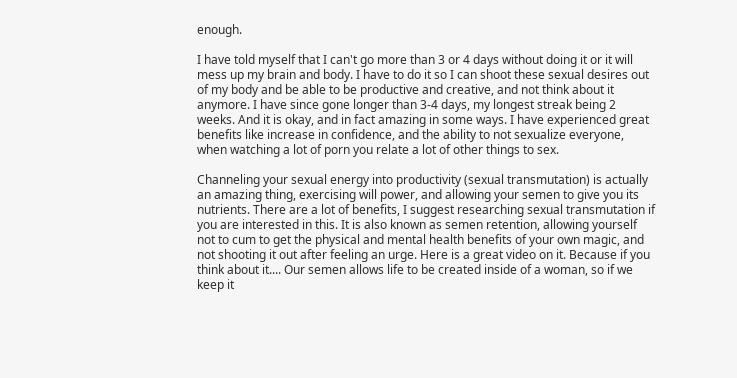enough.

I have told myself that I can't go more than 3 or 4 days without doing it or it will mess up my brain and body. I have to do it so I can shoot these sexual desires out of my body and be able to be productive and creative, and not think about it anymore. I have since gone longer than 3-4 days, my longest streak being 2 weeks. And it is okay, and in fact amazing in some ways. I have experienced great benefits like increase in confidence, and the ability to not sexualize everyone, when watching a lot of porn you relate a lot of other things to sex.

Channeling your sexual energy into productivity (sexual transmutation) is actually an amazing thing, exercising will power, and allowing your semen to give you its nutrients. There are a lot of benefits, I suggest researching sexual transmutation if you are interested in this. It is also known as semen retention, allowing yourself not to cum to get the physical and mental health benefits of your own magic, and not shooting it out after feeling an urge. Here is a great video on it. Because if you think about it.... Our semen allows life to be created inside of a woman, so if we keep it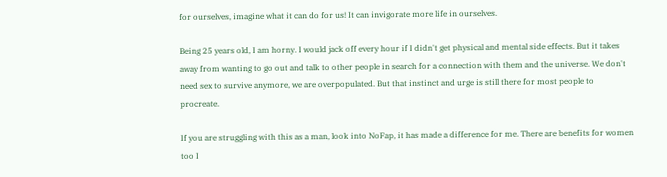for ourselves, imagine what it can do for us! It can invigorate more life in ourselves.

Being 25 years old, I am horny. I would jack off every hour if I didn't get physical and mental side effects. But it takes away from wanting to go out and talk to other people in search for a connection with them and the universe. We don't need sex to survive anymore, we are overpopulated. But that instinct and urge is still there for most people to procreate.

If you are struggling with this as a man, look into NoFap, it has made a difference for me. There are benefits for women too I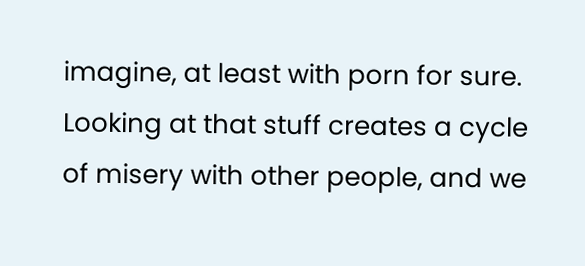imagine, at least with porn for sure. Looking at that stuff creates a cycle of misery with other people, and we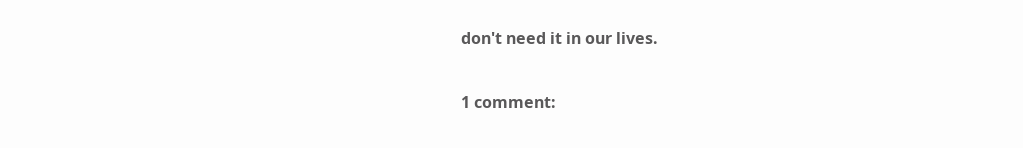don't need it in our lives.

1 comment: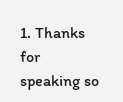1. Thanks for speaking so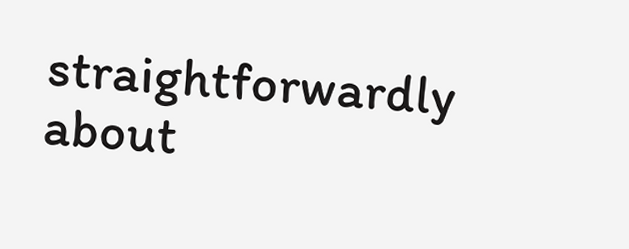straightforwardly about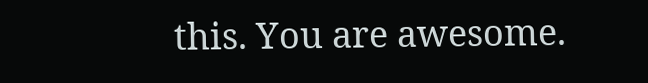this. You are awesome.